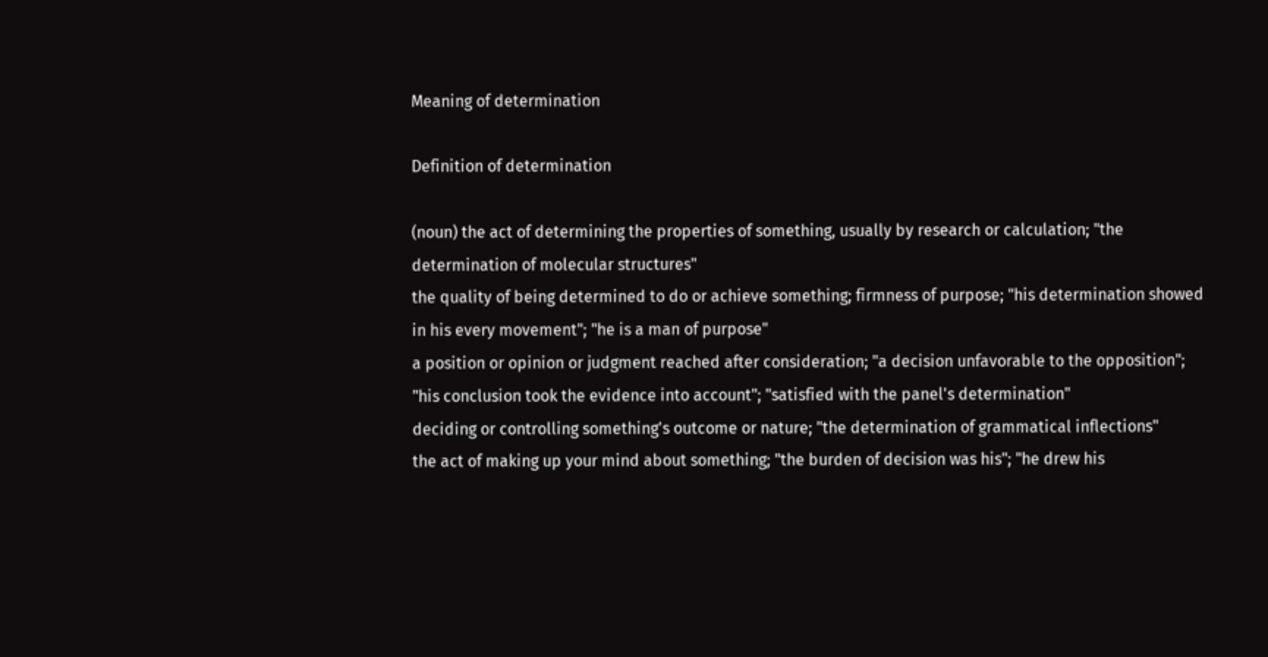Meaning of determination

Definition of determination

(noun) the act of determining the properties of something, usually by research or calculation; "the determination of molecular structures"
the quality of being determined to do or achieve something; firmness of purpose; "his determination showed in his every movement"; "he is a man of purpose"
a position or opinion or judgment reached after consideration; "a decision unfavorable to the opposition"; "his conclusion took the evidence into account"; "satisfied with the panel's determination"
deciding or controlling something's outcome or nature; "the determination of grammatical inflections"
the act of making up your mind about something; "the burden of decision was his"; "he drew his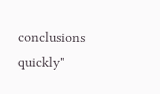conclusions quickly"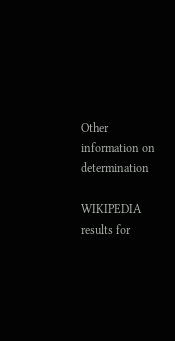Other information on determination

WIKIPEDIA results for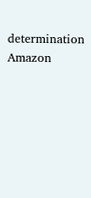determination
Amazon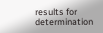results for determination